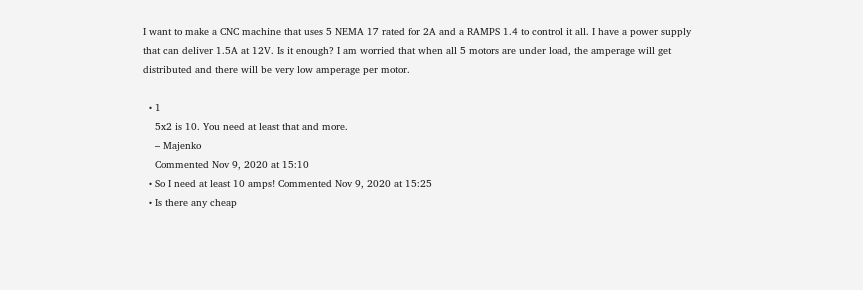I want to make a CNC machine that uses 5 NEMA 17 rated for 2A and a RAMPS 1.4 to control it all. I have a power supply that can deliver 1.5A at 12V. Is it enough? I am worried that when all 5 motors are under load, the amperage will get distributed and there will be very low amperage per motor.

  • 1
    5x2 is 10. You need at least that and more.
    – Majenko
    Commented Nov 9, 2020 at 15:10
  • So I need at least 10 amps! Commented Nov 9, 2020 at 15:25
  • Is there any cheap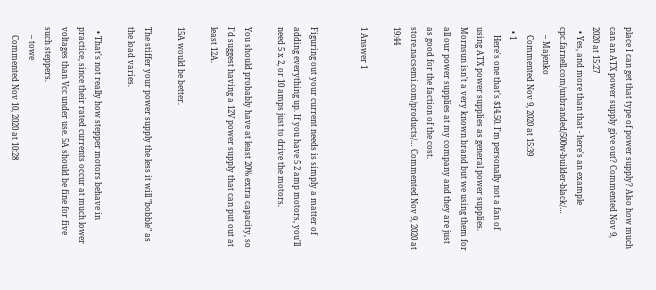place I can get that type of power supply? Also how much can an ATX power supply give out? Commented Nov 9, 2020 at 15:27
  • Yes, and more than that - here's an example cpc.farnell.com/unbranded/500w-builder-black/…
    – Majenko
    Commented Nov 9, 2020 at 15:39
  • 1
    Here's one that's $14.50. I'm personally not a fan of using ATX power supplies as general power supplies. Mornsun isn't a very known brand but we using them for all our power supplies at my company and they are just as good for the faction of the cost. store.nacsemi.com/products/… Commented Nov 9, 2020 at 19:44

1 Answer 1


Figuring out your current needs is simply a matter of adding everything up. If you have 5 2 amp motors, you'll need 5 x 2, or 10 amps just to drive the motors.

You should probably have at least 20% extra capacity, so I'd suggest having a 12V power supply that can put out at least 12A.

15A would be better.

The stiffer your power supply the less it will "bobble" as the load varies.

  • That's not really how stepper motors behave in practice, since their rated currents occur at much lower voltages than Vcc under use. 5A should be fine for five such steppers.
    – towe
    Commented Nov 10, 2020 at 10:28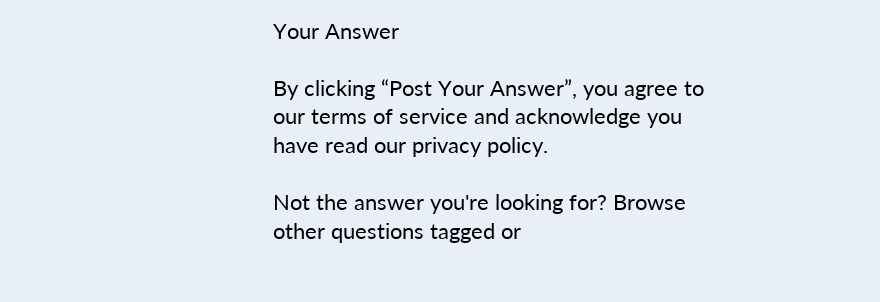Your Answer

By clicking “Post Your Answer”, you agree to our terms of service and acknowledge you have read our privacy policy.

Not the answer you're looking for? Browse other questions tagged or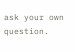ask your own question.